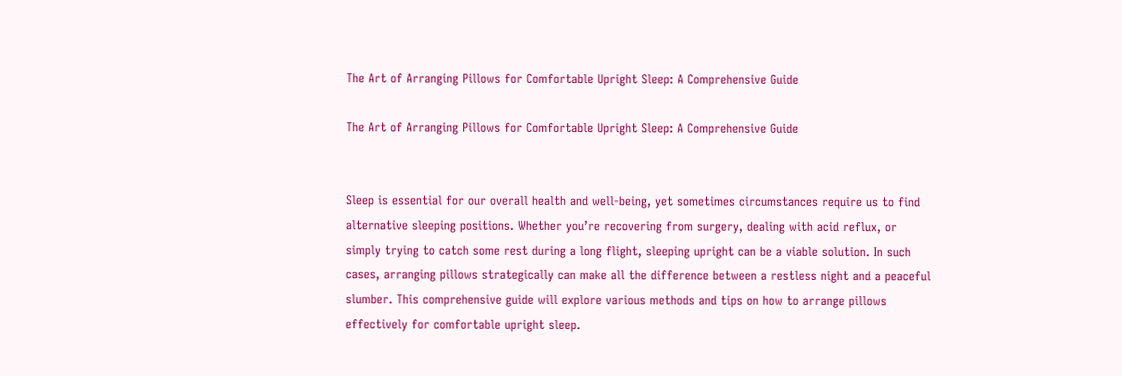The Art of Arranging Pillows for Comfortable Upright Sleep: A Comprehensive Guide

The Art of Arranging Pillows for Comfortable Upright Sleep: A Comprehensive Guide


Sleep is essential for our overall health and well-being, yet sometimes circumstances require us to find alternative sleeping positions. Whether you’re recovering from surgery, dealing with acid reflux, or simply trying to catch some rest during a long flight, sleeping upright can be a viable solution. In such cases, arranging pillows strategically can make all the difference between a restless night and a peaceful slumber. This comprehensive guide will explore various methods and tips on how to arrange pillows effectively for comfortable upright sleep.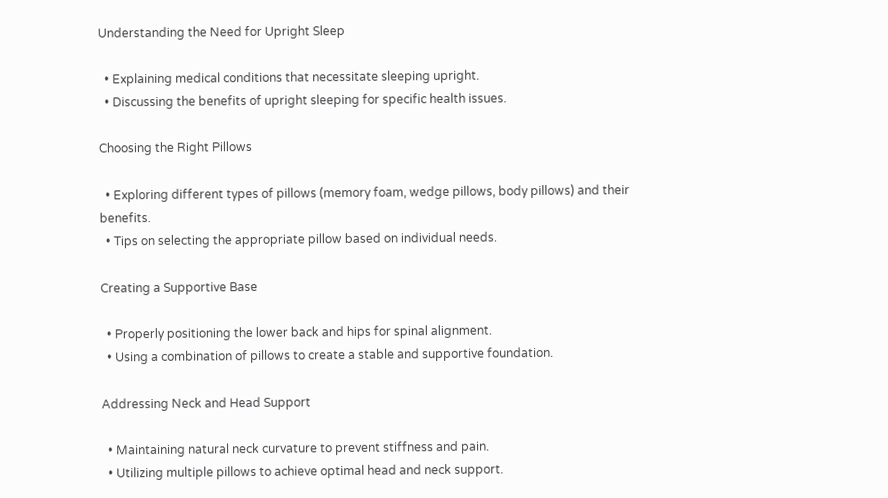Understanding the Need for Upright Sleep

  • Explaining medical conditions that necessitate sleeping upright.
  • Discussing the benefits of upright sleeping for specific health issues.

Choosing the Right Pillows

  • Exploring different types of pillows (memory foam, wedge pillows, body pillows) and their benefits.
  • Tips on selecting the appropriate pillow based on individual needs.

Creating a Supportive Base

  • Properly positioning the lower back and hips for spinal alignment.
  • Using a combination of pillows to create a stable and supportive foundation.

Addressing Neck and Head Support

  • Maintaining natural neck curvature to prevent stiffness and pain.
  • Utilizing multiple pillows to achieve optimal head and neck support.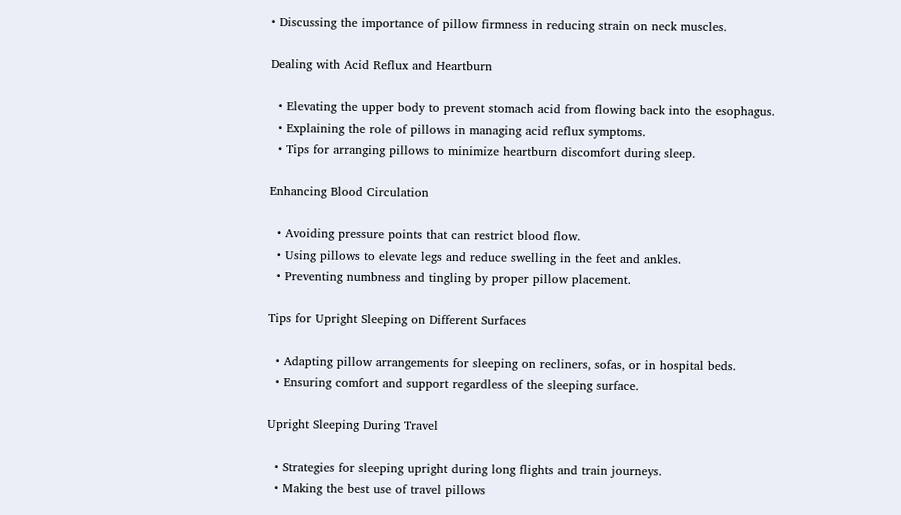• Discussing the importance of pillow firmness in reducing strain on neck muscles.

Dealing with Acid Reflux and Heartburn

  • Elevating the upper body to prevent stomach acid from flowing back into the esophagus.
  • Explaining the role of pillows in managing acid reflux symptoms.
  • Tips for arranging pillows to minimize heartburn discomfort during sleep.

Enhancing Blood Circulation

  • Avoiding pressure points that can restrict blood flow.
  • Using pillows to elevate legs and reduce swelling in the feet and ankles.
  • Preventing numbness and tingling by proper pillow placement.

Tips for Upright Sleeping on Different Surfaces

  • Adapting pillow arrangements for sleeping on recliners, sofas, or in hospital beds.
  • Ensuring comfort and support regardless of the sleeping surface.

Upright Sleeping During Travel

  • Strategies for sleeping upright during long flights and train journeys.
  • Making the best use of travel pillows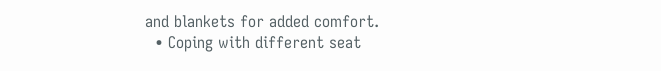and blankets for added comfort.
  • Coping with different seat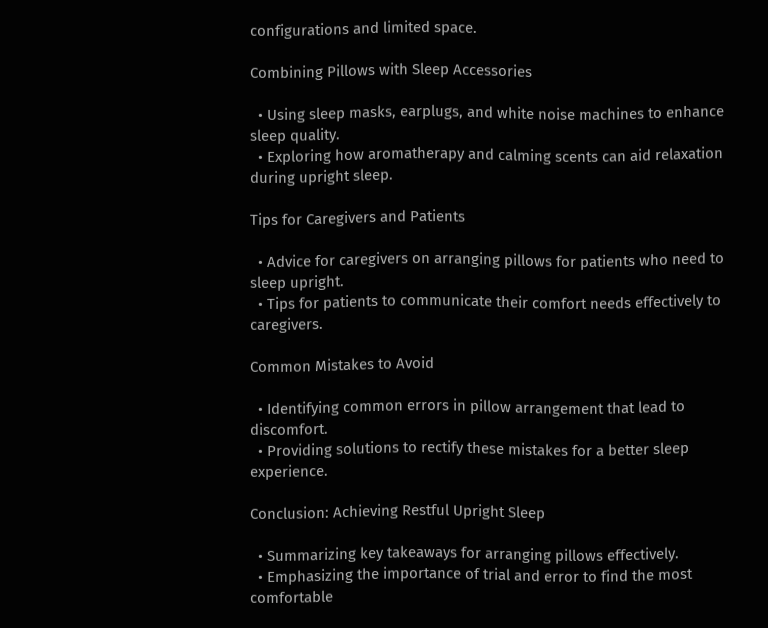configurations and limited space.

Combining Pillows with Sleep Accessories

  • Using sleep masks, earplugs, and white noise machines to enhance sleep quality.
  • Exploring how aromatherapy and calming scents can aid relaxation during upright sleep.

Tips for Caregivers and Patients

  • Advice for caregivers on arranging pillows for patients who need to sleep upright.
  • Tips for patients to communicate their comfort needs effectively to caregivers.

Common Mistakes to Avoid

  • Identifying common errors in pillow arrangement that lead to discomfort.
  • Providing solutions to rectify these mistakes for a better sleep experience.

Conclusion: Achieving Restful Upright Sleep

  • Summarizing key takeaways for arranging pillows effectively.
  • Emphasizing the importance of trial and error to find the most comfortable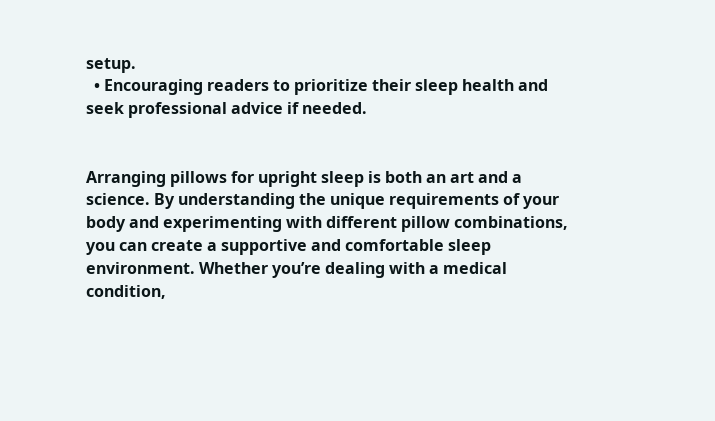setup.
  • Encouraging readers to prioritize their sleep health and seek professional advice if needed.


Arranging pillows for upright sleep is both an art and a science. By understanding the unique requirements of your body and experimenting with different pillow combinations, you can create a supportive and comfortable sleep environment. Whether you’re dealing with a medical condition,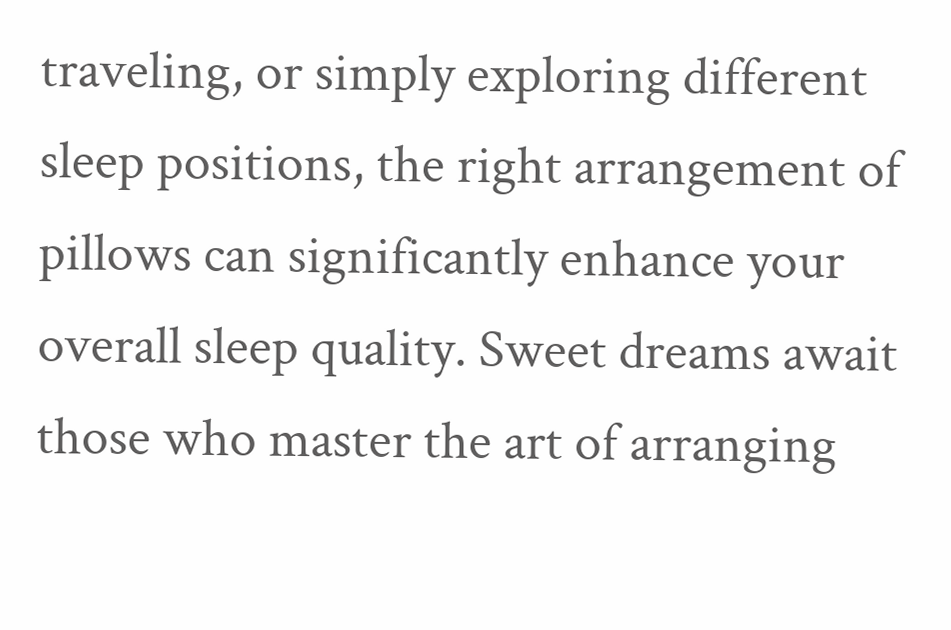traveling, or simply exploring different sleep positions, the right arrangement of pillows can significantly enhance your overall sleep quality. Sweet dreams await those who master the art of arranging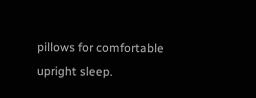pillows for comfortable upright sleep.